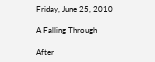Friday, June 25, 2010

A Falling Through

After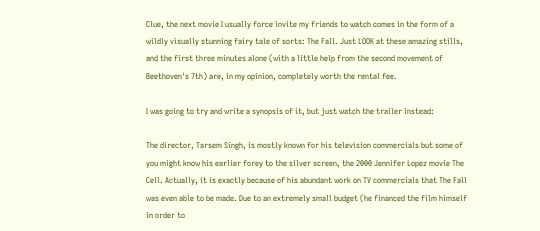Clue, the next movie I usually force invite my friends to watch comes in the form of a wildly visually stunning fairy tale of sorts: The Fall. Just LOOK at these amazing stills, and the first three minutes alone (with a little help from the second movement of Beethoven's 7th) are, in my opinion, completely worth the rental fee.

I was going to try and write a synopsis of it, but just watch the trailer instead:

The director, Tarsem Singh, is mostly known for his television commercials but some of you might know his earlier forey to the silver screen, the 2000 Jennifer Lopez movie The Cell. Actually, it is exactly because of his abundant work on TV commercials that The Fall was even able to be made. Due to an extremely small budget (he financed the film himself in order to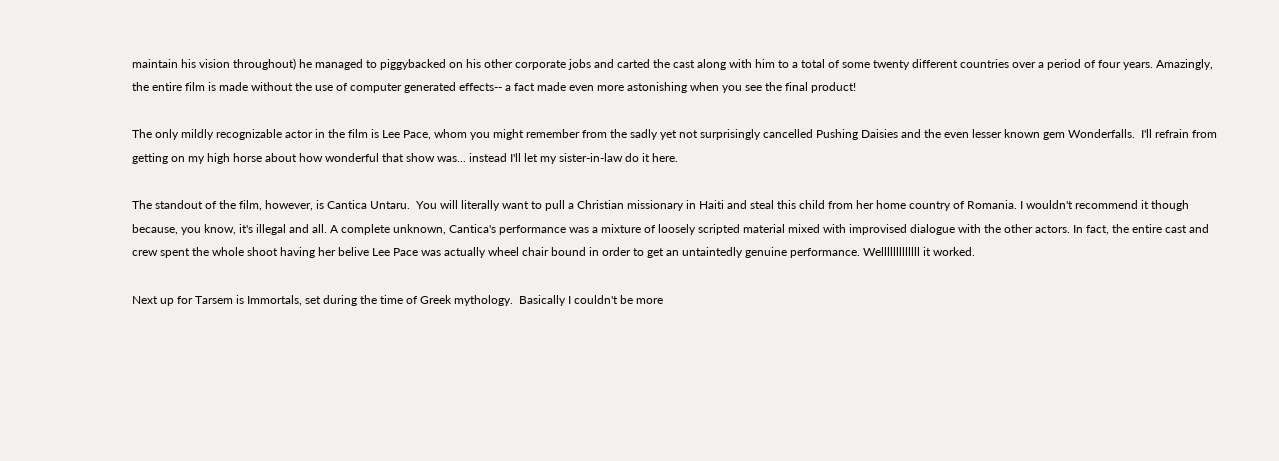maintain his vision throughout) he managed to piggybacked on his other corporate jobs and carted the cast along with him to a total of some twenty different countries over a period of four years. Amazingly, the entire film is made without the use of computer generated effects-- a fact made even more astonishing when you see the final product!

The only mildly recognizable actor in the film is Lee Pace, whom you might remember from the sadly yet not surprisingly cancelled Pushing Daisies and the even lesser known gem Wonderfalls.  I'll refrain from getting on my high horse about how wonderful that show was... instead I'll let my sister-in-law do it here.

The standout of the film, however, is Cantica Untaru.  You will literally want to pull a Christian missionary in Haiti and steal this child from her home country of Romania. I wouldn't recommend it though because, you know, it's illegal and all. A complete unknown, Cantica's performance was a mixture of loosely scripted material mixed with improvised dialogue with the other actors. In fact, the entire cast and crew spent the whole shoot having her belive Lee Pace was actually wheel chair bound in order to get an untaintedly genuine performance. Welllllllllllll it worked.

Next up for Tarsem is Immortals, set during the time of Greek mythology.  Basically I couldn't be more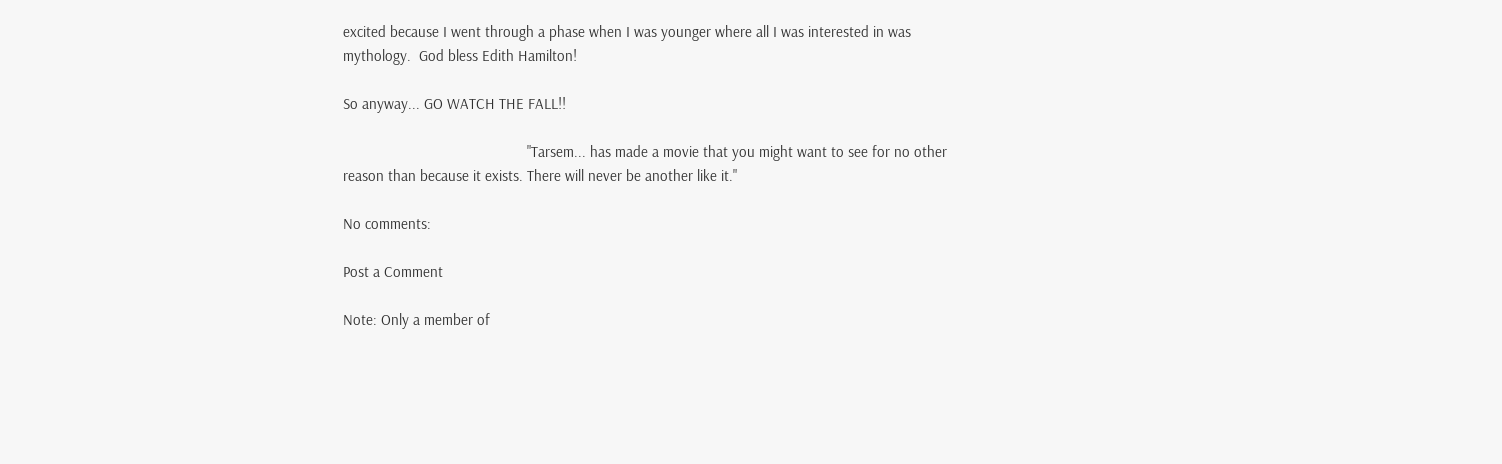excited because I went through a phase when I was younger where all I was interested in was mythology.  God bless Edith Hamilton!

So anyway... GO WATCH THE FALL!!

                                              "Tarsem... has made a movie that you might want to see for no other reason than because it exists. There will never be another like it."

No comments:

Post a Comment

Note: Only a member of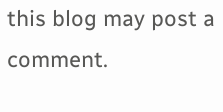this blog may post a comment.